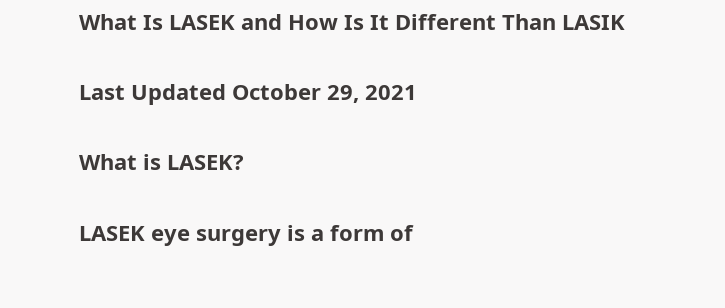What Is LASEK and How Is It Different Than LASIK

Last Updated October 29, 2021

What is LASEK?

LASEK eye surgery is a form of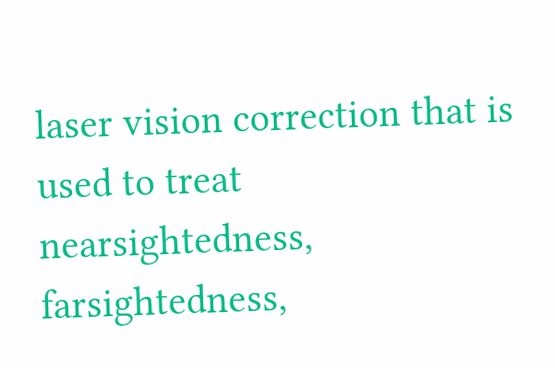laser vision correction that is used to treat nearsightedness, farsightedness,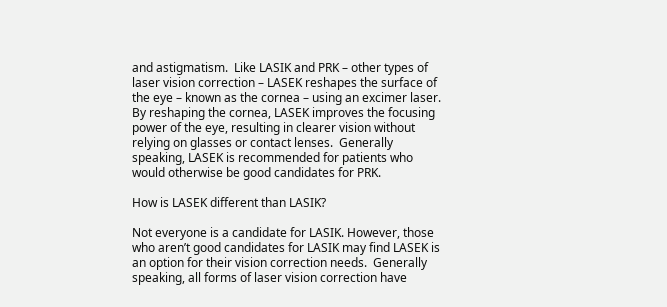and astigmatism.  Like LASIK and PRK – other types of laser vision correction – LASEK reshapes the surface of the eye – known as the cornea – using an excimer laser.  By reshaping the cornea, LASEK improves the focusing power of the eye, resulting in clearer vision without relying on glasses or contact lenses.  Generally speaking, LASEK is recommended for patients who would otherwise be good candidates for PRK.

How is LASEK different than LASIK?

Not everyone is a candidate for LASIK. However, those who aren’t good candidates for LASIK may find LASEK is an option for their vision correction needs.  Generally speaking, all forms of laser vision correction have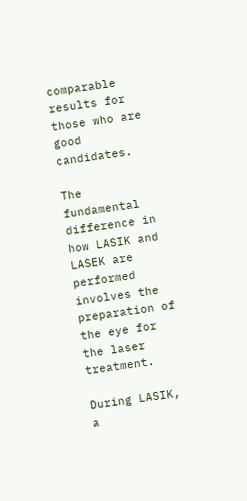comparable results for those who are good candidates.

The fundamental difference in how LASIK and LASEK are performed involves the preparation of the eye for the laser treatment.

During LASIK, a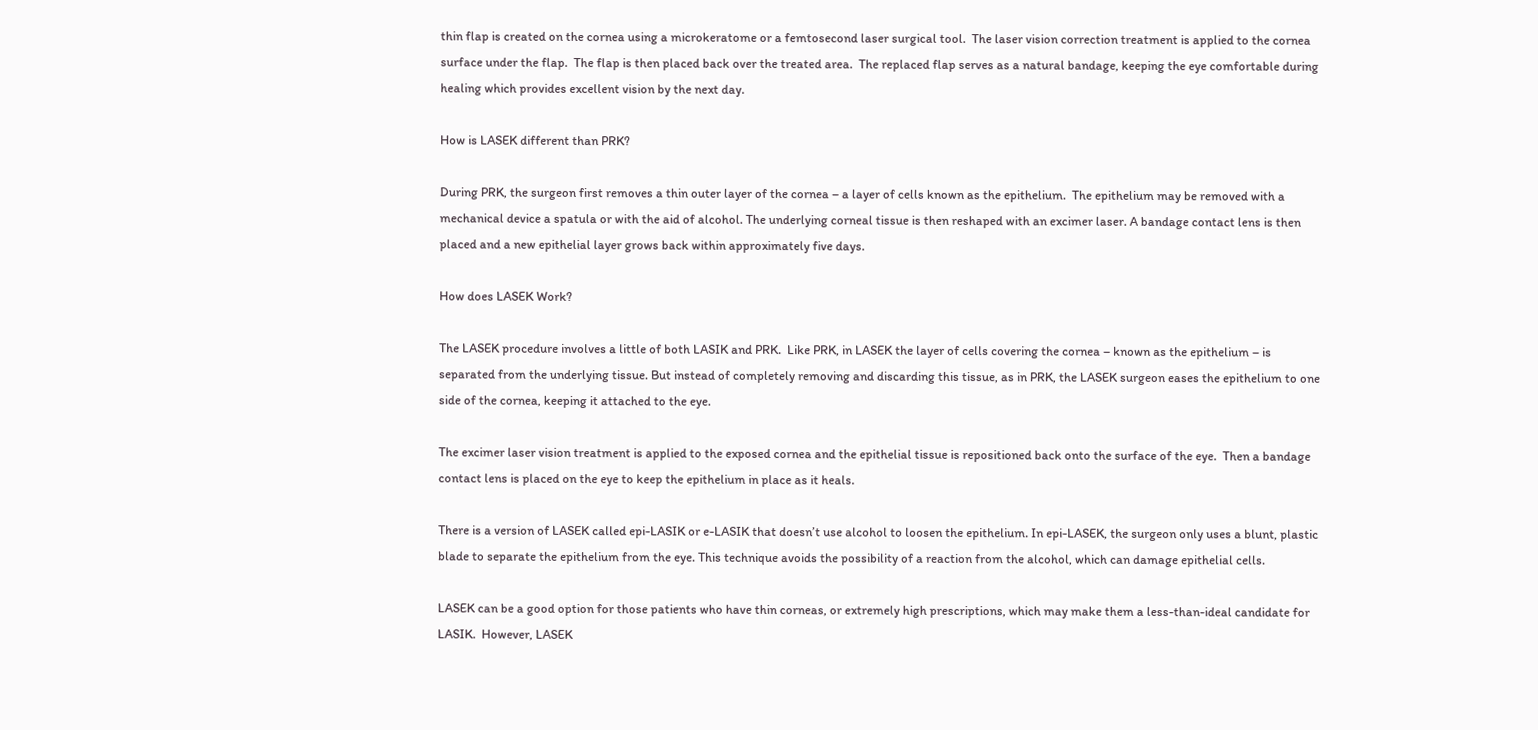thin flap is created on the cornea using a microkeratome or a femtosecond laser surgical tool.  The laser vision correction treatment is applied to the cornea surface under the flap.  The flap is then placed back over the treated area.  The replaced flap serves as a natural bandage, keeping the eye comfortable during healing which provides excellent vision by the next day.

How is LASEK different than PRK?

During PRK, the surgeon first removes a thin outer layer of the cornea – a layer of cells known as the epithelium.  The epithelium may be removed with a mechanical device a spatula or with the aid of alcohol. The underlying corneal tissue is then reshaped with an excimer laser. A bandage contact lens is then placed and a new epithelial layer grows back within approximately five days.

How does LASEK Work?

The LASEK procedure involves a little of both LASIK and PRK.  Like PRK, in LASEK the layer of cells covering the cornea – known as the epithelium – is separated from the underlying tissue. But instead of completely removing and discarding this tissue, as in PRK, the LASEK surgeon eases the epithelium to one side of the cornea, keeping it attached to the eye.

The excimer laser vision treatment is applied to the exposed cornea and the epithelial tissue is repositioned back onto the surface of the eye.  Then a bandage contact lens is placed on the eye to keep the epithelium in place as it heals.

There is a version of LASEK called epi-LASIK or e-LASIK that doesn’t use alcohol to loosen the epithelium. In epi-LASEK, the surgeon only uses a blunt, plastic blade to separate the epithelium from the eye. This technique avoids the possibility of a reaction from the alcohol, which can damage epithelial cells.

LASEK can be a good option for those patients who have thin corneas, or extremely high prescriptions, which may make them a less-than-ideal candidate for LASIK.  However, LASEK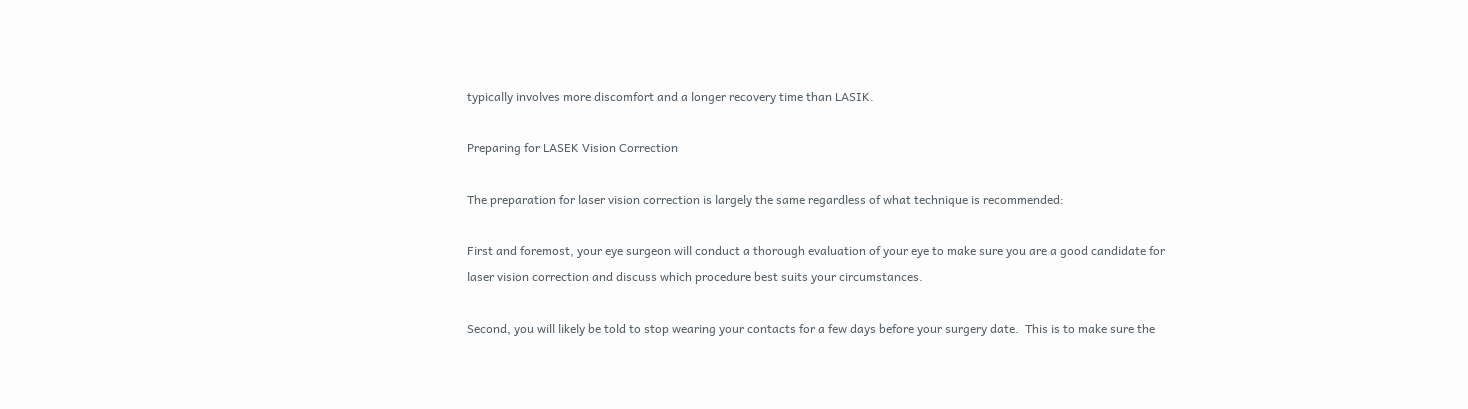typically involves more discomfort and a longer recovery time than LASIK.

Preparing for LASEK Vision Correction

The preparation for laser vision correction is largely the same regardless of what technique is recommended:

First and foremost, your eye surgeon will conduct a thorough evaluation of your eye to make sure you are a good candidate for laser vision correction and discuss which procedure best suits your circumstances.

Second, you will likely be told to stop wearing your contacts for a few days before your surgery date.  This is to make sure the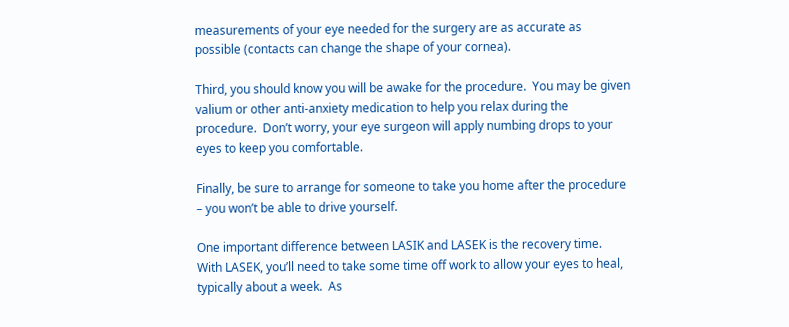measurements of your eye needed for the surgery are as accurate as possible (contacts can change the shape of your cornea).

Third, you should know you will be awake for the procedure.  You may be given valium or other anti-anxiety medication to help you relax during the procedure.  Don’t worry, your eye surgeon will apply numbing drops to your eyes to keep you comfortable.

Finally, be sure to arrange for someone to take you home after the procedure – you won’t be able to drive yourself.

One important difference between LASIK and LASEK is the recovery time.  With LASEK, you’ll need to take some time off work to allow your eyes to heal, typically about a week.  As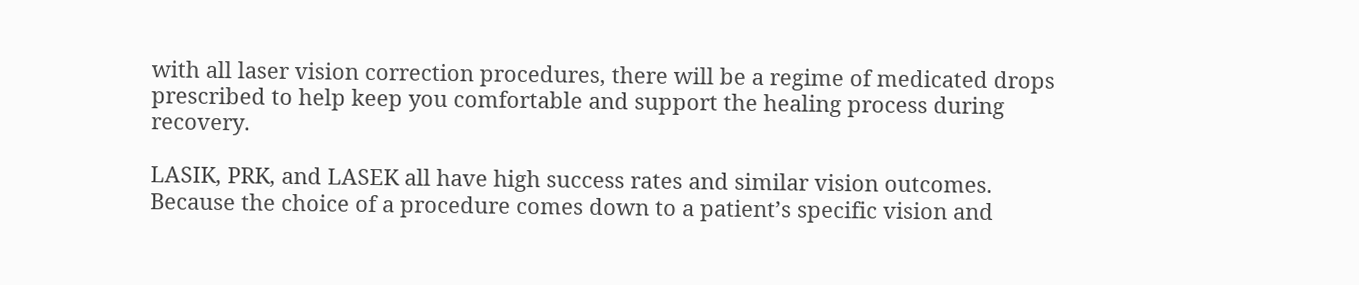with all laser vision correction procedures, there will be a regime of medicated drops prescribed to help keep you comfortable and support the healing process during recovery.

LASIK, PRK, and LASEK all have high success rates and similar vision outcomes.  Because the choice of a procedure comes down to a patient’s specific vision and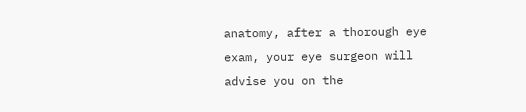anatomy, after a thorough eye exam, your eye surgeon will advise you on the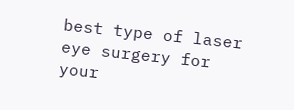best type of laser eye surgery for your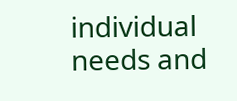individual needs and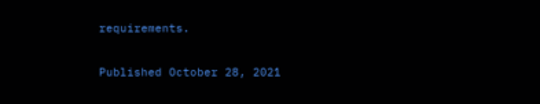requirements.

Published October 28, 2021